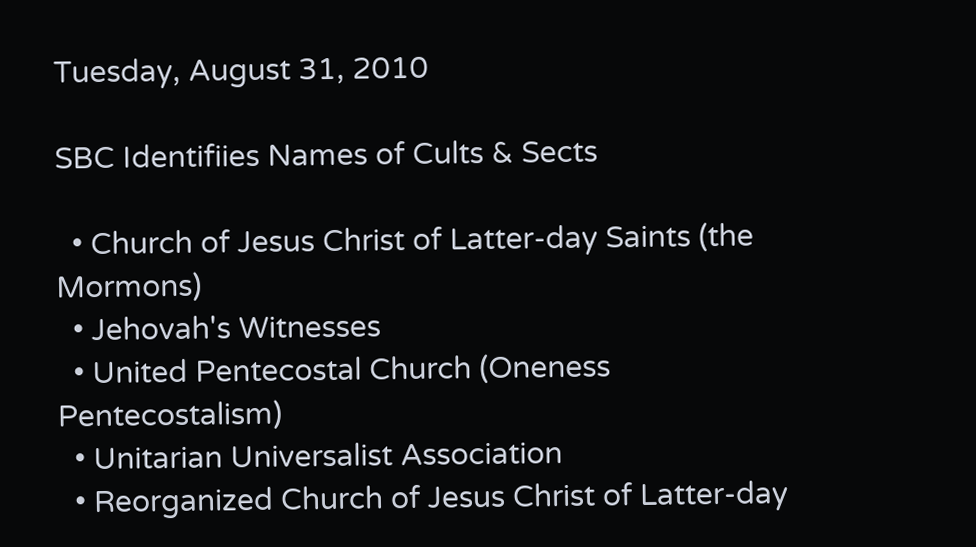Tuesday, August 31, 2010

SBC Identifiies Names of Cults & Sects

  • Church of Jesus Christ of Latter-day Saints (the Mormons)
  • Jehovah's Witnesses
  • United Pentecostal Church (Oneness Pentecostalism)
  • Unitarian Universalist Association
  • Reorganized Church of Jesus Christ of Latter-day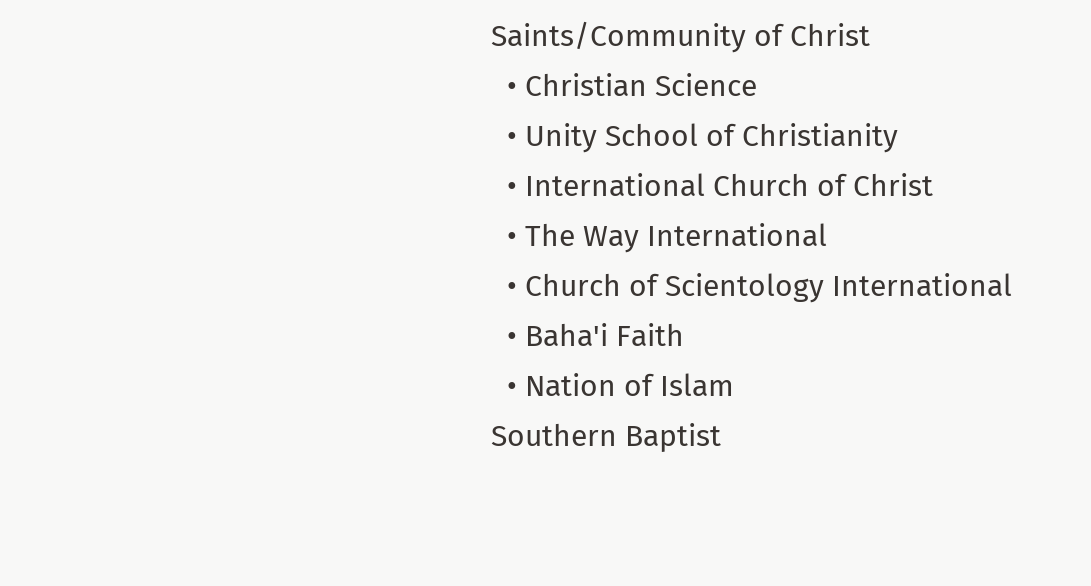Saints/Community of Christ
  • Christian Science
  • Unity School of Christianity
  • International Church of Christ
  • The Way International
  • Church of Scientology International
  • Baha'i Faith
  • Nation of Islam
Southern Baptist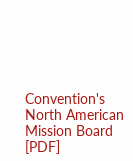Convention's North American Mission Board [PDF]